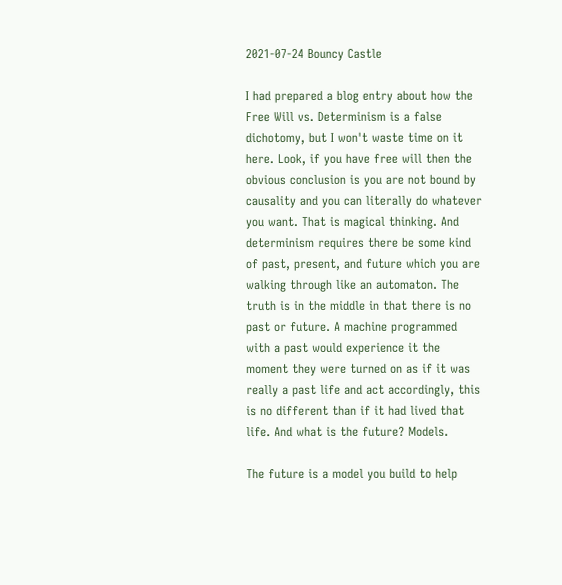2021-07-24 Bouncy Castle

I had prepared a blog entry about how the Free Will vs. Determinism is a false dichotomy, but I won't waste time on it here. Look, if you have free will then the obvious conclusion is you are not bound by causality and you can literally do whatever you want. That is magical thinking. And determinism requires there be some kind of past, present, and future which you are walking through like an automaton. The truth is in the middle in that there is no past or future. A machine programmed with a past would experience it the moment they were turned on as if it was really a past life and act accordingly, this is no different than if it had lived that life. And what is the future? Models.

The future is a model you build to help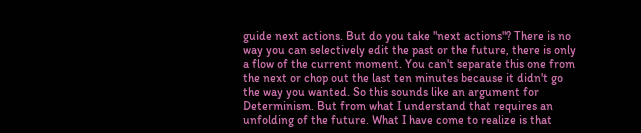guide next actions. But do you take "next actions"? There is no way you can selectively edit the past or the future, there is only a flow of the current moment. You can't separate this one from the next or chop out the last ten minutes because it didn't go the way you wanted. So this sounds like an argument for Determinism. But from what I understand that requires an unfolding of the future. What I have come to realize is that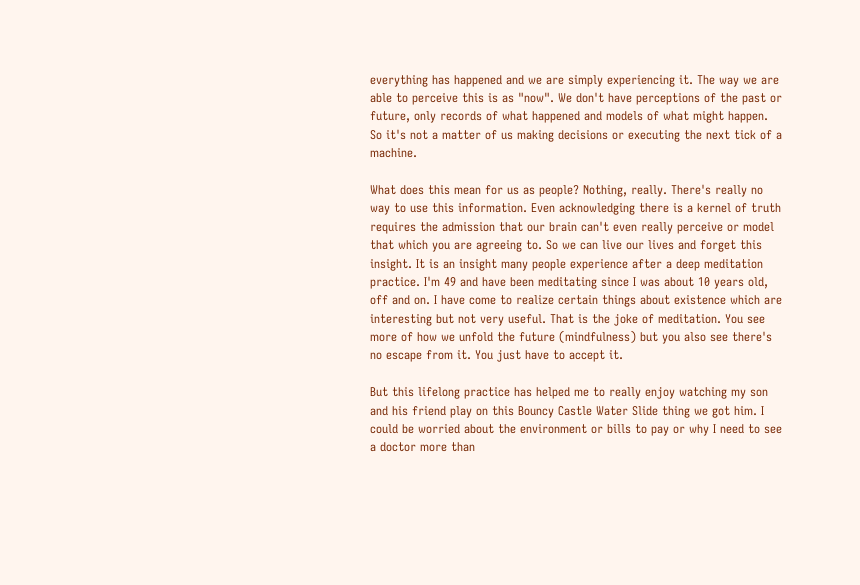everything has happened and we are simply experiencing it. The way we are able to perceive this is as "now". We don't have perceptions of the past or future, only records of what happened and models of what might happen. So it's not a matter of us making decisions or executing the next tick of a machine.

What does this mean for us as people? Nothing, really. There's really no way to use this information. Even acknowledging there is a kernel of truth requires the admission that our brain can't even really perceive or model that which you are agreeing to. So we can live our lives and forget this insight. It is an insight many people experience after a deep meditation practice. I'm 49 and have been meditating since I was about 10 years old, off and on. I have come to realize certain things about existence which are interesting but not very useful. That is the joke of meditation. You see more of how we unfold the future (mindfulness) but you also see there's no escape from it. You just have to accept it.

But this lifelong practice has helped me to really enjoy watching my son and his friend play on this Bouncy Castle Water Slide thing we got him. I could be worried about the environment or bills to pay or why I need to see a doctor more than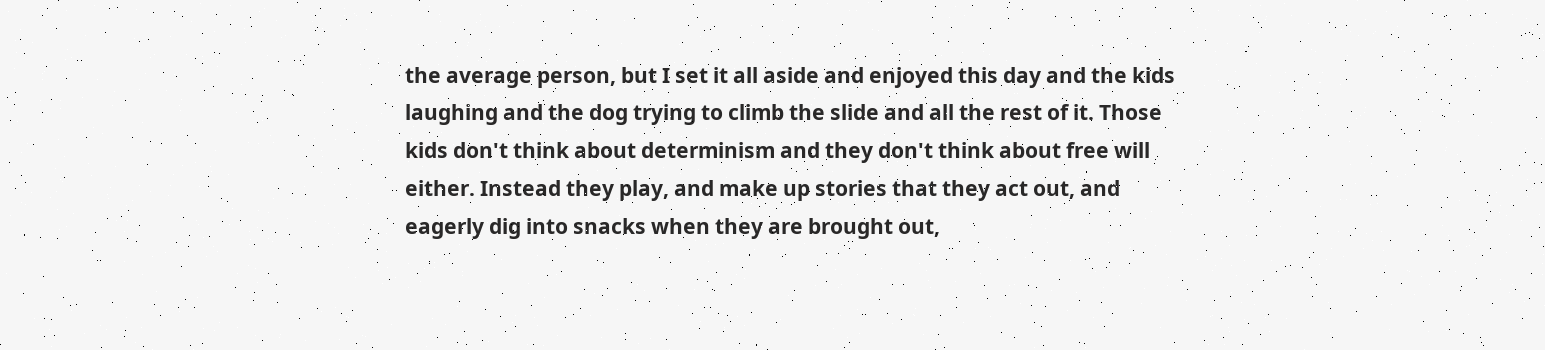the average person, but I set it all aside and enjoyed this day and the kids laughing and the dog trying to climb the slide and all the rest of it. Those kids don't think about determinism and they don't think about free will either. Instead they play, and make up stories that they act out, and eagerly dig into snacks when they are brought out,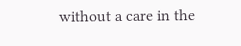without a care in the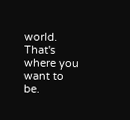world. That's where you want to be.